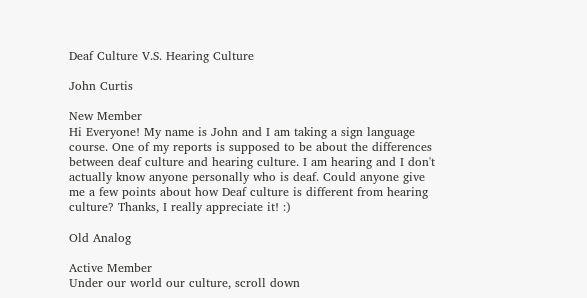Deaf Culture V.S. Hearing Culture

John Curtis

New Member
Hi Everyone! My name is John and I am taking a sign language course. One of my reports is supposed to be about the differences between deaf culture and hearing culture. I am hearing and I don't actually know anyone personally who is deaf. Could anyone give me a few points about how Deaf culture is different from hearing culture? Thanks, I really appreciate it! :)

Old Analog

Active Member
Under our world our culture, scroll down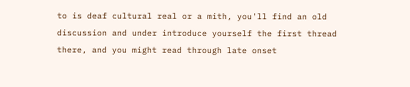to is deaf cultural real or a mith, you'll find an old discussion and under introduce yourself the first thread there, and you might read through late onset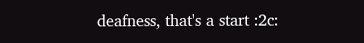deafness, that's a start :2c: